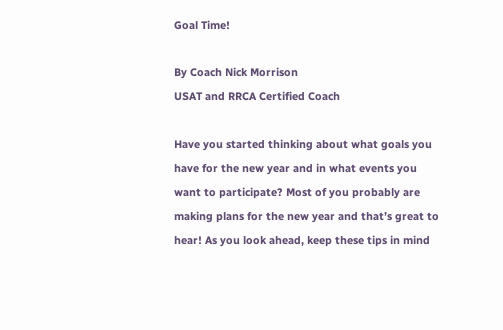Goal Time!

By Coach Nick Morrison
USAT and RRCA Certified Coach

Have you started thinking about what goals you have for the new year and in what events you want to participate? Most of you probably are making plans for the new year and that’s great to hear! As you look ahead, keep these tips in mind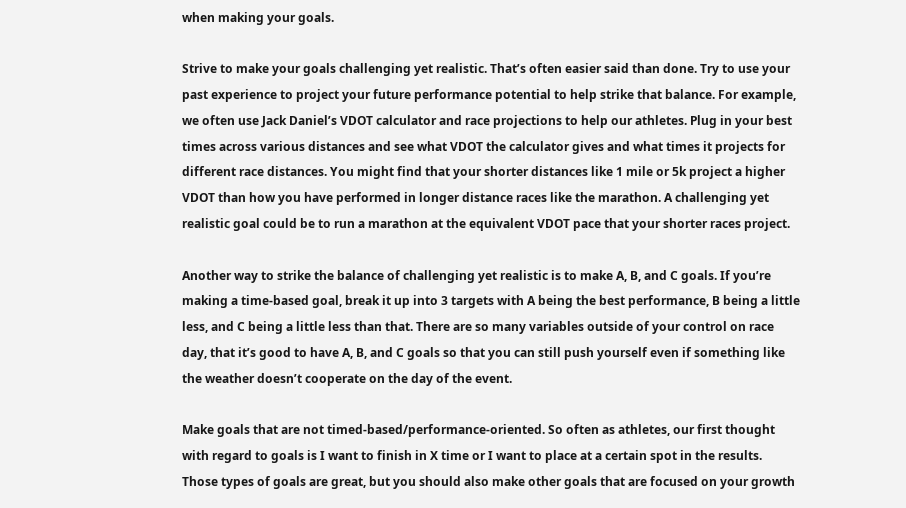when making your goals.

Strive to make your goals challenging yet realistic. That’s often easier said than done. Try to use your past experience to project your future performance potential to help strike that balance. For example, we often use Jack Daniel’s VDOT calculator and race projections to help our athletes. Plug in your best times across various distances and see what VDOT the calculator gives and what times it projects for different race distances. You might find that your shorter distances like 1 mile or 5k project a higher VDOT than how you have performed in longer distance races like the marathon. A challenging yet realistic goal could be to run a marathon at the equivalent VDOT pace that your shorter races project.

Another way to strike the balance of challenging yet realistic is to make A, B, and C goals. If you’re making a time-based goal, break it up into 3 targets with A being the best performance, B being a little less, and C being a little less than that. There are so many variables outside of your control on race day, that it’s good to have A, B, and C goals so that you can still push yourself even if something like the weather doesn’t cooperate on the day of the event.

Make goals that are not timed-based/performance-oriented. So often as athletes, our first thought with regard to goals is I want to finish in X time or I want to place at a certain spot in the results. Those types of goals are great, but you should also make other goals that are focused on your growth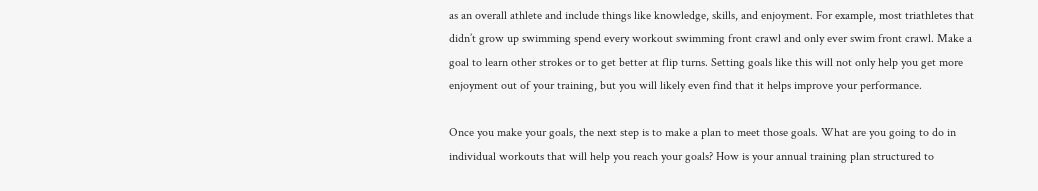as an overall athlete and include things like knowledge, skills, and enjoyment. For example, most triathletes that didn’t grow up swimming spend every workout swimming front crawl and only ever swim front crawl. Make a goal to learn other strokes or to get better at flip turns. Setting goals like this will not only help you get more enjoyment out of your training, but you will likely even find that it helps improve your performance.

Once you make your goals, the next step is to make a plan to meet those goals. What are you going to do in individual workouts that will help you reach your goals? How is your annual training plan structured to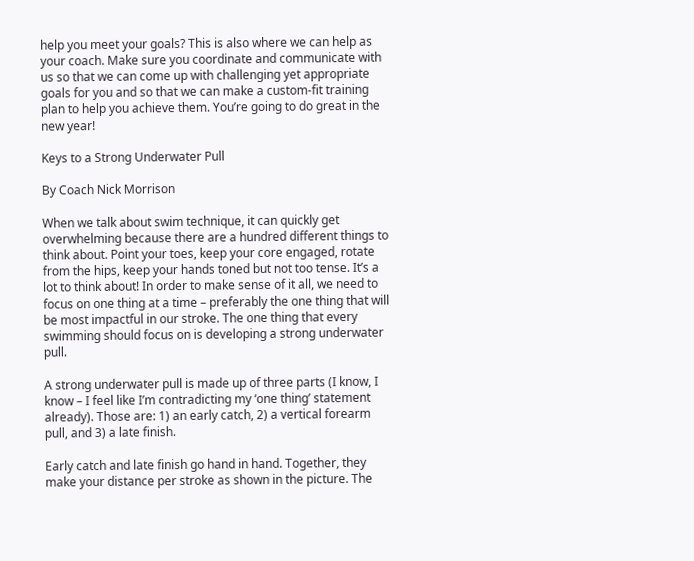help you meet your goals? This is also where we can help as your coach. Make sure you coordinate and communicate with us so that we can come up with challenging yet appropriate goals for you and so that we can make a custom-fit training plan to help you achieve them. You’re going to do great in the new year!

Keys to a Strong Underwater Pull

By Coach Nick Morrison

When we talk about swim technique, it can quickly get overwhelming because there are a hundred different things to think about. Point your toes, keep your core engaged, rotate from the hips, keep your hands toned but not too tense. It’s a lot to think about! In order to make sense of it all, we need to focus on one thing at a time – preferably the one thing that will be most impactful in our stroke. The one thing that every swimming should focus on is developing a strong underwater pull.

A strong underwater pull is made up of three parts (I know, I know – I feel like I’m contradicting my ‘one thing’ statement already). Those are: 1) an early catch, 2) a vertical forearm pull, and 3) a late finish.

Early catch and late finish go hand in hand. Together, they make your distance per stroke as shown in the picture. The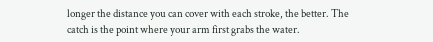longer the distance you can cover with each stroke, the better. The catch is the point where your arm first grabs the water.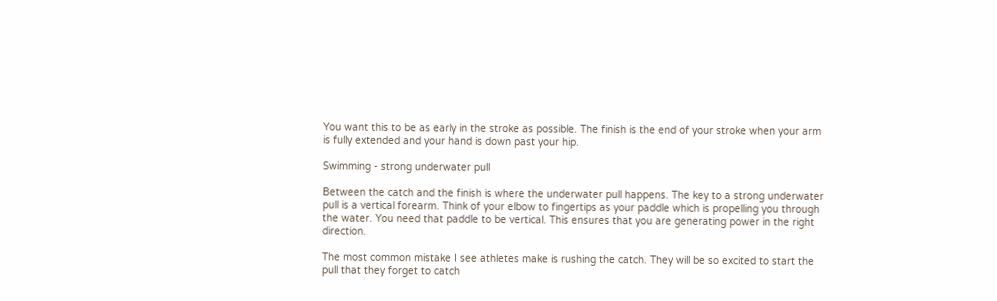You want this to be as early in the stroke as possible. The finish is the end of your stroke when your arm is fully extended and your hand is down past your hip.

Swimming - strong underwater pull

Between the catch and the finish is where the underwater pull happens. The key to a strong underwater pull is a vertical forearm. Think of your elbow to fingertips as your paddle which is propelling you through the water. You need that paddle to be vertical. This ensures that you are generating power in the right direction.

The most common mistake I see athletes make is rushing the catch. They will be so excited to start the pull that they forget to catch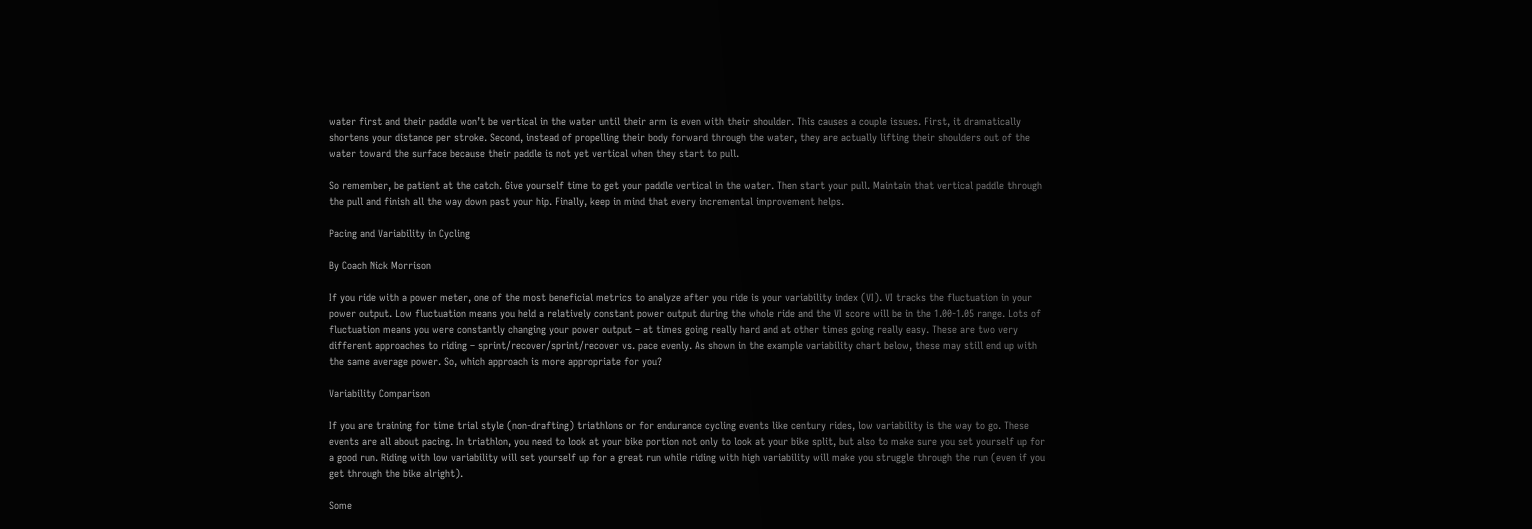water first and their paddle won’t be vertical in the water until their arm is even with their shoulder. This causes a couple issues. First, it dramatically shortens your distance per stroke. Second, instead of propelling their body forward through the water, they are actually lifting their shoulders out of the water toward the surface because their paddle is not yet vertical when they start to pull.

So remember, be patient at the catch. Give yourself time to get your paddle vertical in the water. Then start your pull. Maintain that vertical paddle through the pull and finish all the way down past your hip. Finally, keep in mind that every incremental improvement helps.

Pacing and Variability in Cycling

By Coach Nick Morrison

If you ride with a power meter, one of the most beneficial metrics to analyze after you ride is your variability index (VI). VI tracks the fluctuation in your power output. Low fluctuation means you held a relatively constant power output during the whole ride and the VI score will be in the 1.00-1.05 range. Lots of fluctuation means you were constantly changing your power output – at times going really hard and at other times going really easy. These are two very different approaches to riding – sprint/recover/sprint/recover vs. pace evenly. As shown in the example variability chart below, these may still end up with the same average power. So, which approach is more appropriate for you?

Variability Comparison

If you are training for time trial style (non-drafting) triathlons or for endurance cycling events like century rides, low variability is the way to go. These events are all about pacing. In triathlon, you need to look at your bike portion not only to look at your bike split, but also to make sure you set yourself up for a good run. Riding with low variability will set yourself up for a great run while riding with high variability will make you struggle through the run (even if you get through the bike alright).

Some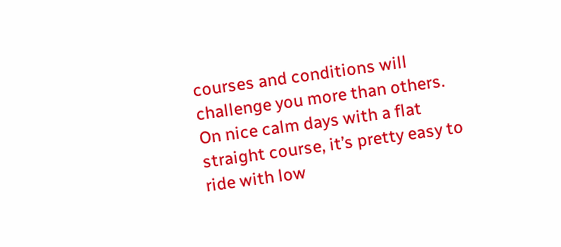courses and conditions will challenge you more than others. On nice calm days with a flat straight course, it’s pretty easy to ride with low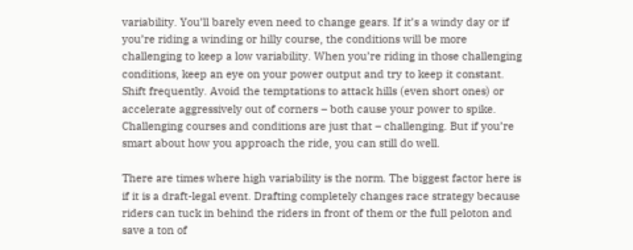variability. You’ll barely even need to change gears. If it’s a windy day or if you’re riding a winding or hilly course, the conditions will be more challenging to keep a low variability. When you’re riding in those challenging conditions, keep an eye on your power output and try to keep it constant. Shift frequently. Avoid the temptations to attack hills (even short ones) or accelerate aggressively out of corners – both cause your power to spike. Challenging courses and conditions are just that – challenging. But if you’re smart about how you approach the ride, you can still do well.

There are times where high variability is the norm. The biggest factor here is if it is a draft-legal event. Drafting completely changes race strategy because riders can tuck in behind the riders in front of them or the full peloton and save a ton of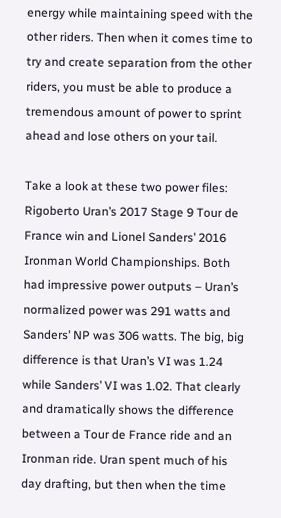energy while maintaining speed with the other riders. Then when it comes time to try and create separation from the other riders, you must be able to produce a tremendous amount of power to sprint ahead and lose others on your tail.

Take a look at these two power files: Rigoberto Uran’s 2017 Stage 9 Tour de France win and Lionel Sanders’ 2016 Ironman World Championships. Both had impressive power outputs – Uran’s normalized power was 291 watts and Sanders’ NP was 306 watts. The big, big difference is that Uran’s VI was 1.24 while Sanders’ VI was 1.02. That clearly and dramatically shows the difference between a Tour de France ride and an Ironman ride. Uran spent much of his day drafting, but then when the time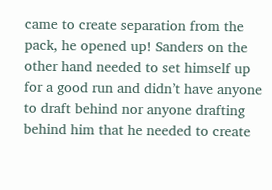came to create separation from the pack, he opened up! Sanders on the other hand needed to set himself up for a good run and didn’t have anyone to draft behind nor anyone drafting behind him that he needed to create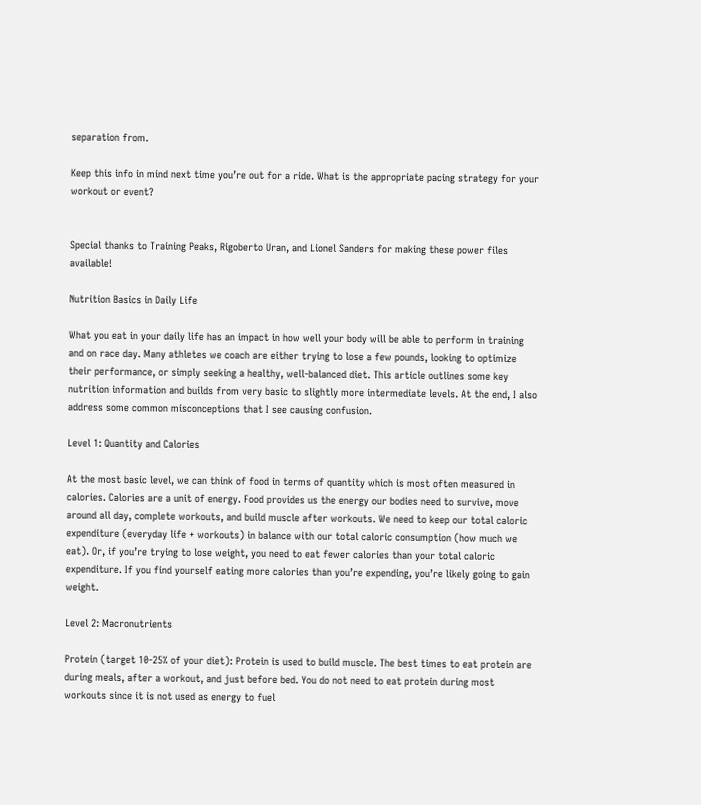separation from.

Keep this info in mind next time you’re out for a ride. What is the appropriate pacing strategy for your workout or event?


Special thanks to Training Peaks, Rigoberto Uran, and Lionel Sanders for making these power files available!

Nutrition Basics in Daily Life

What you eat in your daily life has an impact in how well your body will be able to perform in training and on race day. Many athletes we coach are either trying to lose a few pounds, looking to optimize their performance, or simply seeking a healthy, well-balanced diet. This article outlines some key nutrition information and builds from very basic to slightly more intermediate levels. At the end, I also address some common misconceptions that I see causing confusion.

Level 1: Quantity and Calories

At the most basic level, we can think of food in terms of quantity which is most often measured in calories. Calories are a unit of energy. Food provides us the energy our bodies need to survive, move around all day, complete workouts, and build muscle after workouts. We need to keep our total caloric expenditure (everyday life + workouts) in balance with our total caloric consumption (how much we eat). Or, if you’re trying to lose weight, you need to eat fewer calories than your total caloric expenditure. If you find yourself eating more calories than you’re expending, you’re likely going to gain weight.

Level 2: Macronutrients

Protein (target 10-25% of your diet): Protein is used to build muscle. The best times to eat protein are during meals, after a workout, and just before bed. You do not need to eat protein during most workouts since it is not used as energy to fuel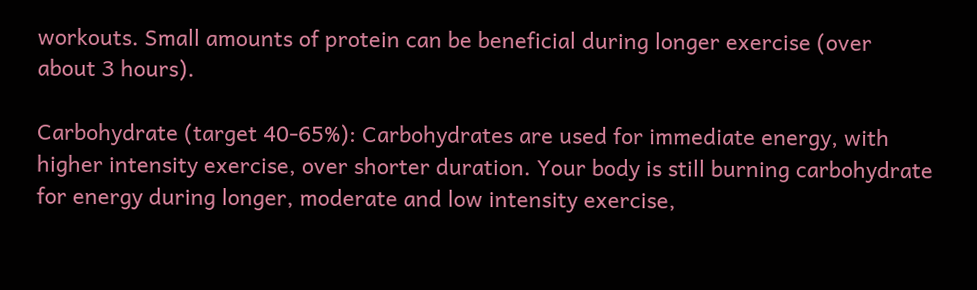workouts. Small amounts of protein can be beneficial during longer exercise (over about 3 hours).

Carbohydrate (target 40-65%): Carbohydrates are used for immediate energy, with higher intensity exercise, over shorter duration. Your body is still burning carbohydrate for energy during longer, moderate and low intensity exercise,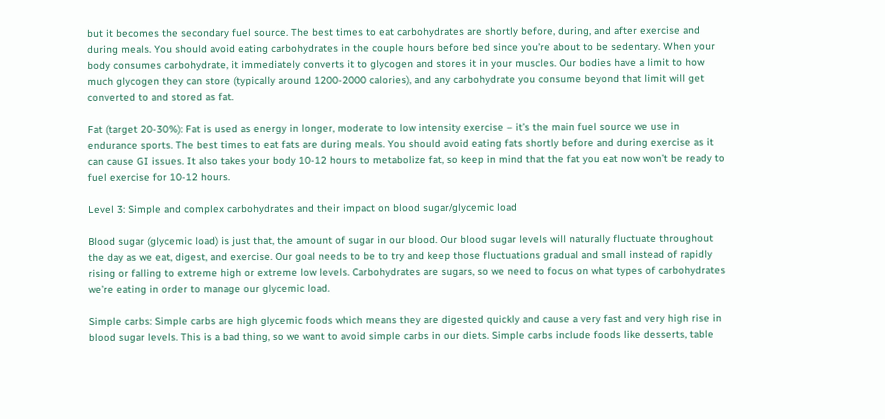but it becomes the secondary fuel source. The best times to eat carbohydrates are shortly before, during, and after exercise and during meals. You should avoid eating carbohydrates in the couple hours before bed since you’re about to be sedentary. When your body consumes carbohydrate, it immediately converts it to glycogen and stores it in your muscles. Our bodies have a limit to how much glycogen they can store (typically around 1200-2000 calories), and any carbohydrate you consume beyond that limit will get converted to and stored as fat.

Fat (target 20-30%): Fat is used as energy in longer, moderate to low intensity exercise – it’s the main fuel source we use in endurance sports. The best times to eat fats are during meals. You should avoid eating fats shortly before and during exercise as it can cause GI issues. It also takes your body 10-12 hours to metabolize fat, so keep in mind that the fat you eat now won’t be ready to fuel exercise for 10-12 hours.

Level 3: Simple and complex carbohydrates and their impact on blood sugar/glycemic load

Blood sugar (glycemic load) is just that, the amount of sugar in our blood. Our blood sugar levels will naturally fluctuate throughout the day as we eat, digest, and exercise. Our goal needs to be to try and keep those fluctuations gradual and small instead of rapidly rising or falling to extreme high or extreme low levels. Carbohydrates are sugars, so we need to focus on what types of carbohydrates we’re eating in order to manage our glycemic load.

Simple carbs: Simple carbs are high glycemic foods which means they are digested quickly and cause a very fast and very high rise in blood sugar levels. This is a bad thing, so we want to avoid simple carbs in our diets. Simple carbs include foods like desserts, table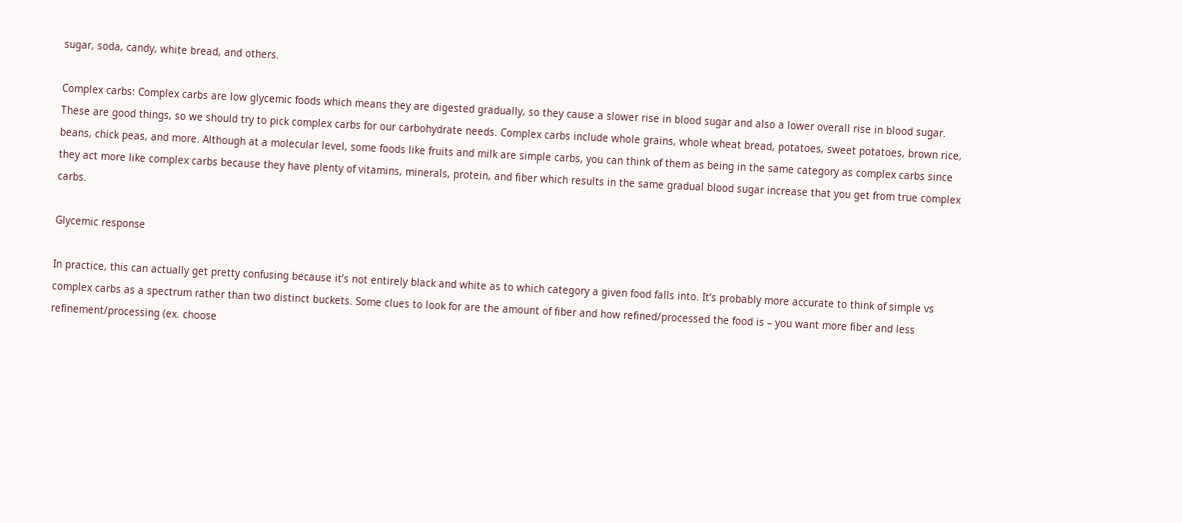sugar, soda, candy, white bread, and others.

Complex carbs: Complex carbs are low glycemic foods which means they are digested gradually, so they cause a slower rise in blood sugar and also a lower overall rise in blood sugar. These are good things, so we should try to pick complex carbs for our carbohydrate needs. Complex carbs include whole grains, whole wheat bread, potatoes, sweet potatoes, brown rice, beans, chick peas, and more. Although at a molecular level, some foods like fruits and milk are simple carbs, you can think of them as being in the same category as complex carbs since they act more like complex carbs because they have plenty of vitamins, minerals, protein, and fiber which results in the same gradual blood sugar increase that you get from true complex carbs.

Glycemic response

In practice, this can actually get pretty confusing because it’s not entirely black and white as to which category a given food falls into. It’s probably more accurate to think of simple vs complex carbs as a spectrum rather than two distinct buckets. Some clues to look for are the amount of fiber and how refined/processed the food is – you want more fiber and less refinement/processing (ex. choose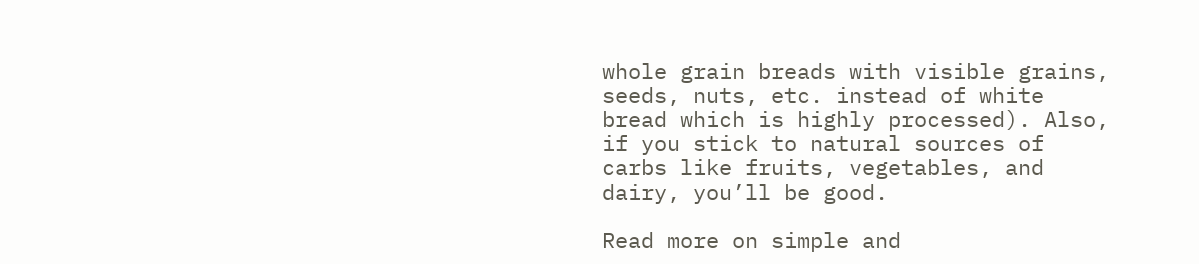whole grain breads with visible grains, seeds, nuts, etc. instead of white bread which is highly processed). Also, if you stick to natural sources of carbs like fruits, vegetables, and dairy, you’ll be good.

Read more on simple and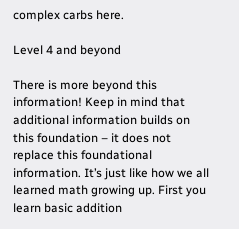complex carbs here.

Level 4 and beyond

There is more beyond this information! Keep in mind that additional information builds on this foundation – it does not replace this foundational information. It’s just like how we all learned math growing up. First you learn basic addition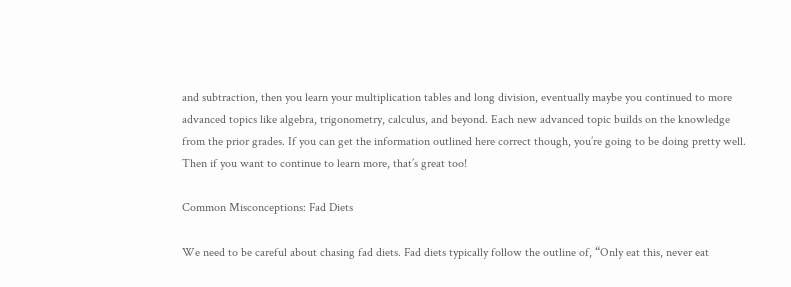and subtraction, then you learn your multiplication tables and long division, eventually maybe you continued to more advanced topics like algebra, trigonometry, calculus, and beyond. Each new advanced topic builds on the knowledge from the prior grades. If you can get the information outlined here correct though, you’re going to be doing pretty well. Then if you want to continue to learn more, that’s great too!

Common Misconceptions: Fad Diets

We need to be careful about chasing fad diets. Fad diets typically follow the outline of, “Only eat this, never eat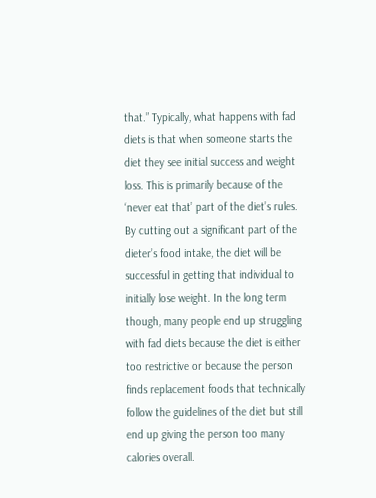that.” Typically, what happens with fad diets is that when someone starts the diet they see initial success and weight loss. This is primarily because of the ‘never eat that’ part of the diet’s rules. By cutting out a significant part of the dieter’s food intake, the diet will be successful in getting that individual to initially lose weight. In the long term though, many people end up struggling with fad diets because the diet is either too restrictive or because the person finds replacement foods that technically follow the guidelines of the diet but still end up giving the person too many calories overall.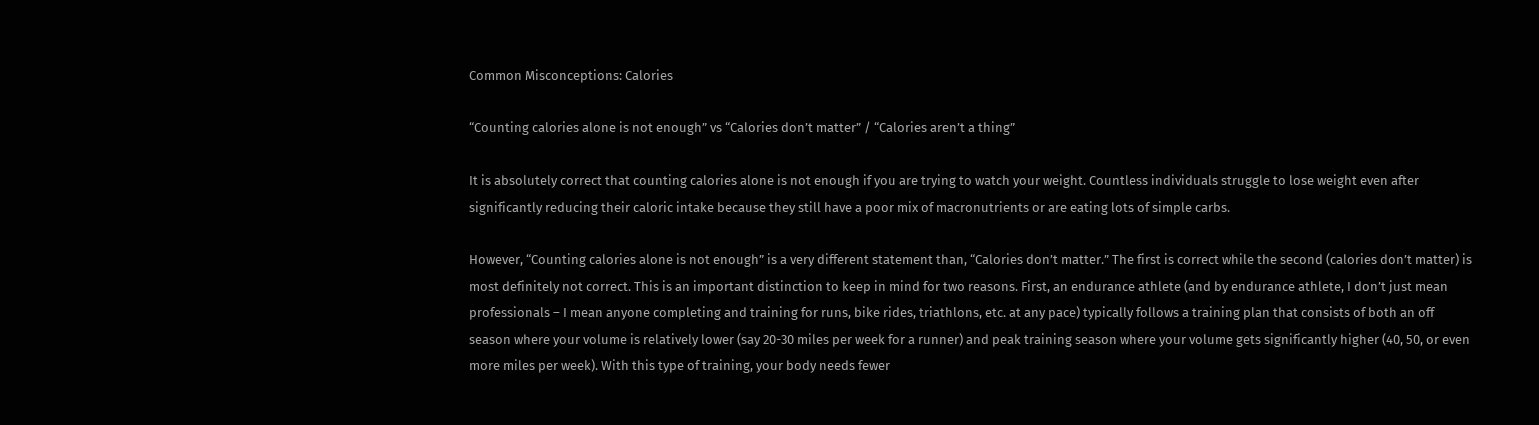Common Misconceptions: Calories

“Counting calories alone is not enough” vs “Calories don’t matter” / “Calories aren’t a thing”

It is absolutely correct that counting calories alone is not enough if you are trying to watch your weight. Countless individuals struggle to lose weight even after significantly reducing their caloric intake because they still have a poor mix of macronutrients or are eating lots of simple carbs.

However, “Counting calories alone is not enough” is a very different statement than, “Calories don’t matter.” The first is correct while the second (calories don’t matter) is most definitely not correct. This is an important distinction to keep in mind for two reasons. First, an endurance athlete (and by endurance athlete, I don’t just mean professionals – I mean anyone completing and training for runs, bike rides, triathlons, etc. at any pace) typically follows a training plan that consists of both an off season where your volume is relatively lower (say 20-30 miles per week for a runner) and peak training season where your volume gets significantly higher (40, 50, or even more miles per week). With this type of training, your body needs fewer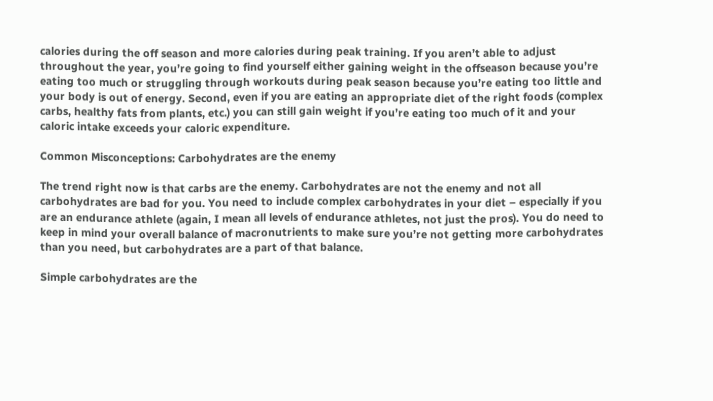calories during the off season and more calories during peak training. If you aren’t able to adjust throughout the year, you’re going to find yourself either gaining weight in the offseason because you’re eating too much or struggling through workouts during peak season because you’re eating too little and your body is out of energy. Second, even if you are eating an appropriate diet of the right foods (complex carbs, healthy fats from plants, etc.) you can still gain weight if you’re eating too much of it and your caloric intake exceeds your caloric expenditure.

Common Misconceptions: Carbohydrates are the enemy

The trend right now is that carbs are the enemy. Carbohydrates are not the enemy and not all carbohydrates are bad for you. You need to include complex carbohydrates in your diet – especially if you are an endurance athlete (again, I mean all levels of endurance athletes, not just the pros). You do need to keep in mind your overall balance of macronutrients to make sure you’re not getting more carbohydrates than you need, but carbohydrates are a part of that balance.

Simple carbohydrates are the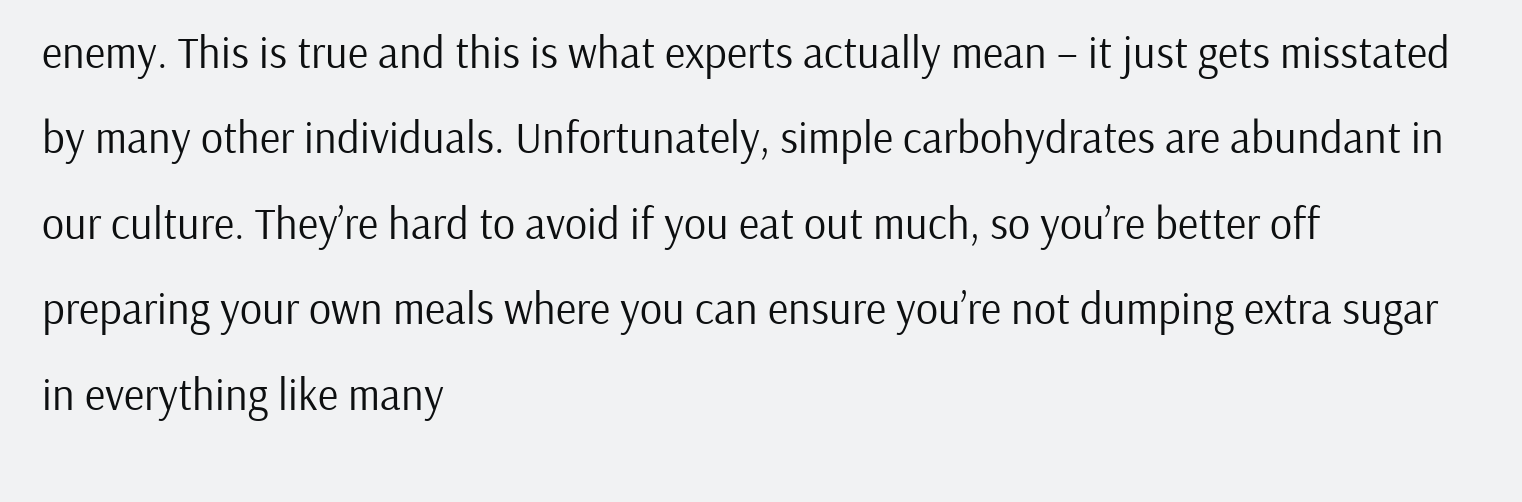enemy. This is true and this is what experts actually mean – it just gets misstated by many other individuals. Unfortunately, simple carbohydrates are abundant in our culture. They’re hard to avoid if you eat out much, so you’re better off preparing your own meals where you can ensure you’re not dumping extra sugar in everything like many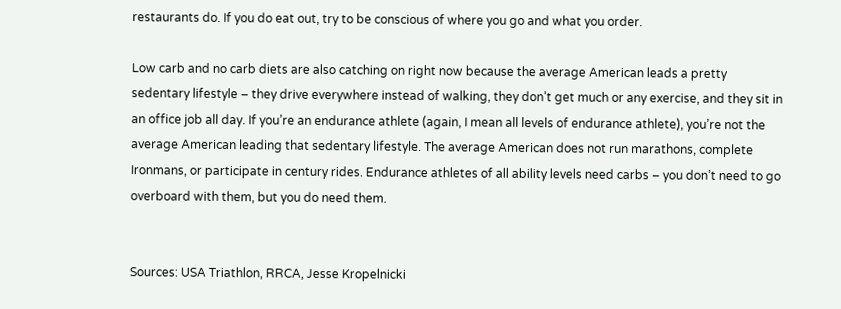restaurants do. If you do eat out, try to be conscious of where you go and what you order.

Low carb and no carb diets are also catching on right now because the average American leads a pretty sedentary lifestyle – they drive everywhere instead of walking, they don’t get much or any exercise, and they sit in an office job all day. If you’re an endurance athlete (again, I mean all levels of endurance athlete), you’re not the average American leading that sedentary lifestyle. The average American does not run marathons, complete Ironmans, or participate in century rides. Endurance athletes of all ability levels need carbs – you don’t need to go overboard with them, but you do need them.


Sources: USA Triathlon, RRCA, Jesse Kropelnicki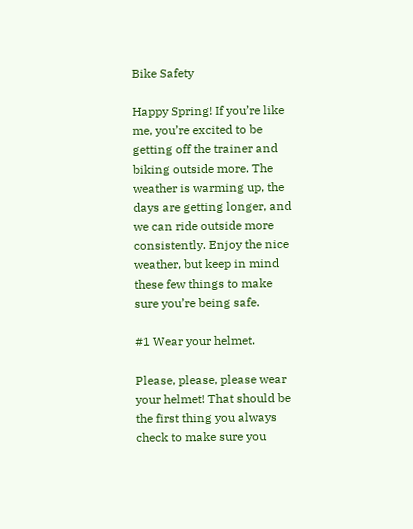Bike Safety

Happy Spring! If you’re like me, you’re excited to be getting off the trainer and biking outside more. The weather is warming up, the days are getting longer, and we can ride outside more consistently. Enjoy the nice weather, but keep in mind these few things to make sure you’re being safe.

#1 Wear your helmet.

Please, please, please wear your helmet! That should be the first thing you always check to make sure you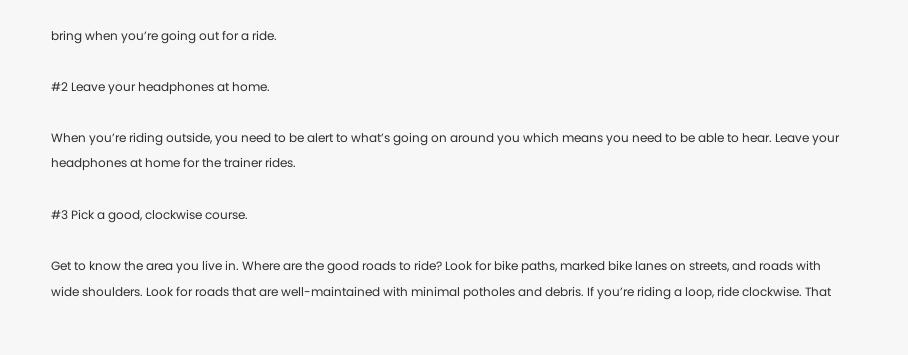bring when you’re going out for a ride.

#2 Leave your headphones at home.

When you’re riding outside, you need to be alert to what’s going on around you which means you need to be able to hear. Leave your headphones at home for the trainer rides.

#3 Pick a good, clockwise course.

Get to know the area you live in. Where are the good roads to ride? Look for bike paths, marked bike lanes on streets, and roads with wide shoulders. Look for roads that are well-maintained with minimal potholes and debris. If you’re riding a loop, ride clockwise. That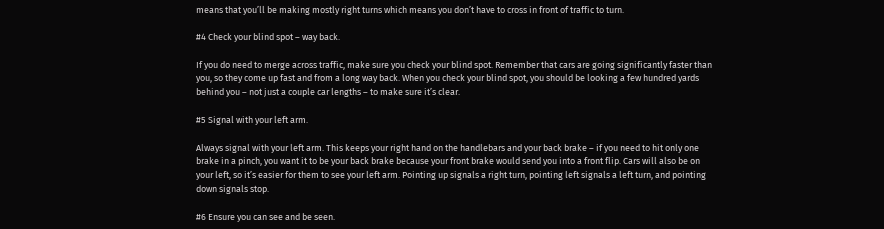means that you’ll be making mostly right turns which means you don’t have to cross in front of traffic to turn.

#4 Check your blind spot – way back.

If you do need to merge across traffic, make sure you check your blind spot. Remember that cars are going significantly faster than you, so they come up fast and from a long way back. When you check your blind spot, you should be looking a few hundred yards behind you – not just a couple car lengths – to make sure it’s clear.

#5 Signal with your left arm.

Always signal with your left arm. This keeps your right hand on the handlebars and your back brake – if you need to hit only one brake in a pinch, you want it to be your back brake because your front brake would send you into a front flip. Cars will also be on your left, so it’s easier for them to see your left arm. Pointing up signals a right turn, pointing left signals a left turn, and pointing down signals stop.

#6 Ensure you can see and be seen.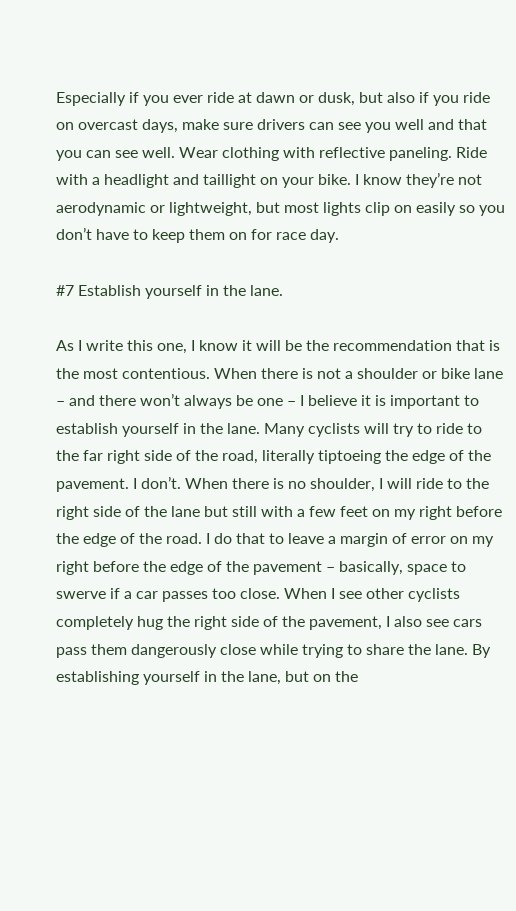Especially if you ever ride at dawn or dusk, but also if you ride on overcast days, make sure drivers can see you well and that you can see well. Wear clothing with reflective paneling. Ride with a headlight and taillight on your bike. I know they’re not aerodynamic or lightweight, but most lights clip on easily so you don’t have to keep them on for race day.

#7 Establish yourself in the lane.

As I write this one, I know it will be the recommendation that is the most contentious. When there is not a shoulder or bike lane – and there won’t always be one – I believe it is important to establish yourself in the lane. Many cyclists will try to ride to the far right side of the road, literally tiptoeing the edge of the pavement. I don’t. When there is no shoulder, I will ride to the right side of the lane but still with a few feet on my right before the edge of the road. I do that to leave a margin of error on my right before the edge of the pavement – basically, space to swerve if a car passes too close. When I see other cyclists completely hug the right side of the pavement, I also see cars pass them dangerously close while trying to share the lane. By establishing yourself in the lane, but on the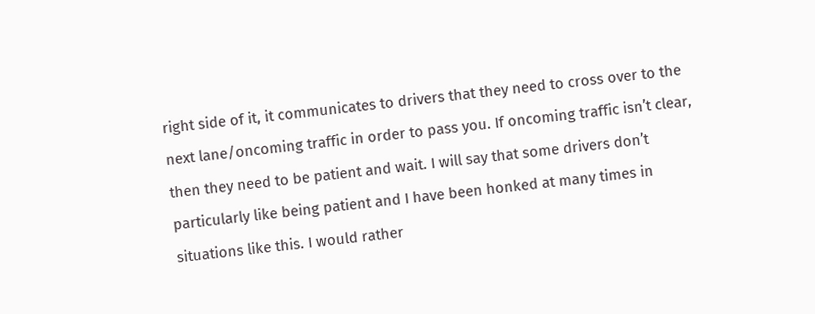right side of it, it communicates to drivers that they need to cross over to the next lane/oncoming traffic in order to pass you. If oncoming traffic isn’t clear, then they need to be patient and wait. I will say that some drivers don’t particularly like being patient and I have been honked at many times in situations like this. I would rather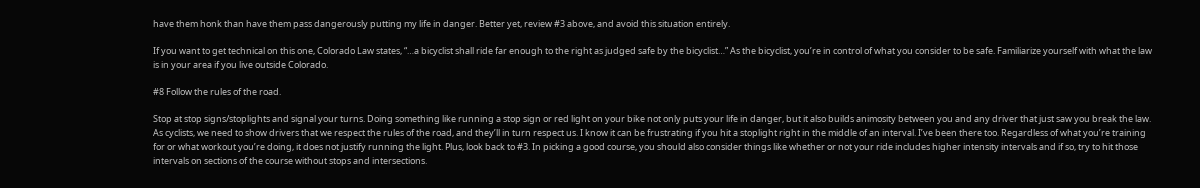have them honk than have them pass dangerously putting my life in danger. Better yet, review #3 above, and avoid this situation entirely.

If you want to get technical on this one, Colorado Law states, “…a bicyclist shall ride far enough to the right as judged safe by the bicyclist…” As the bicyclist, you’re in control of what you consider to be safe. Familiarize yourself with what the law is in your area if you live outside Colorado.

#8 Follow the rules of the road.

Stop at stop signs/stoplights and signal your turns. Doing something like running a stop sign or red light on your bike not only puts your life in danger, but it also builds animosity between you and any driver that just saw you break the law. As cyclists, we need to show drivers that we respect the rules of the road, and they’ll in turn respect us. I know it can be frustrating if you hit a stoplight right in the middle of an interval. I’ve been there too. Regardless of what you’re training for or what workout you’re doing, it does not justify running the light. Plus, look back to #3. In picking a good course, you should also consider things like whether or not your ride includes higher intensity intervals and if so, try to hit those intervals on sections of the course without stops and intersections.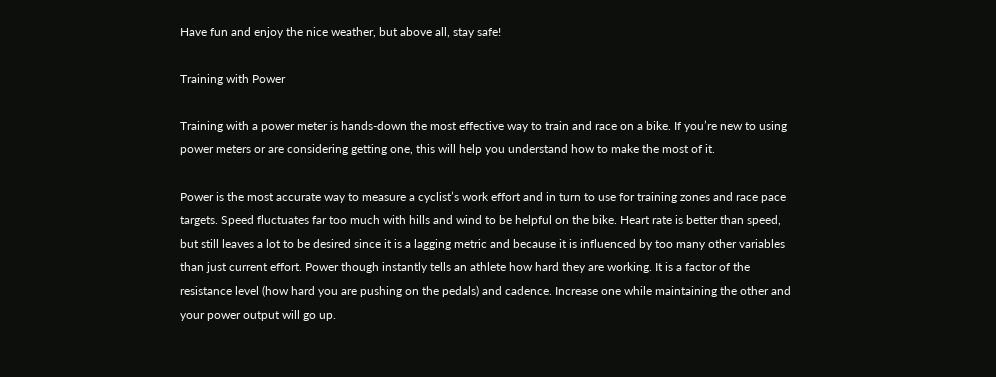Have fun and enjoy the nice weather, but above all, stay safe!

Training with Power

Training with a power meter is hands-down the most effective way to train and race on a bike. If you’re new to using power meters or are considering getting one, this will help you understand how to make the most of it.

Power is the most accurate way to measure a cyclist’s work effort and in turn to use for training zones and race pace targets. Speed fluctuates far too much with hills and wind to be helpful on the bike. Heart rate is better than speed, but still leaves a lot to be desired since it is a lagging metric and because it is influenced by too many other variables than just current effort. Power though instantly tells an athlete how hard they are working. It is a factor of the resistance level (how hard you are pushing on the pedals) and cadence. Increase one while maintaining the other and your power output will go up.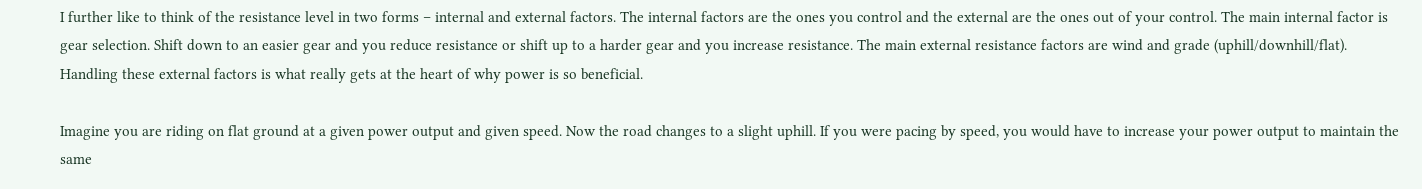I further like to think of the resistance level in two forms – internal and external factors. The internal factors are the ones you control and the external are the ones out of your control. The main internal factor is gear selection. Shift down to an easier gear and you reduce resistance or shift up to a harder gear and you increase resistance. The main external resistance factors are wind and grade (uphill/downhill/flat). Handling these external factors is what really gets at the heart of why power is so beneficial.

Imagine you are riding on flat ground at a given power output and given speed. Now the road changes to a slight uphill. If you were pacing by speed, you would have to increase your power output to maintain the same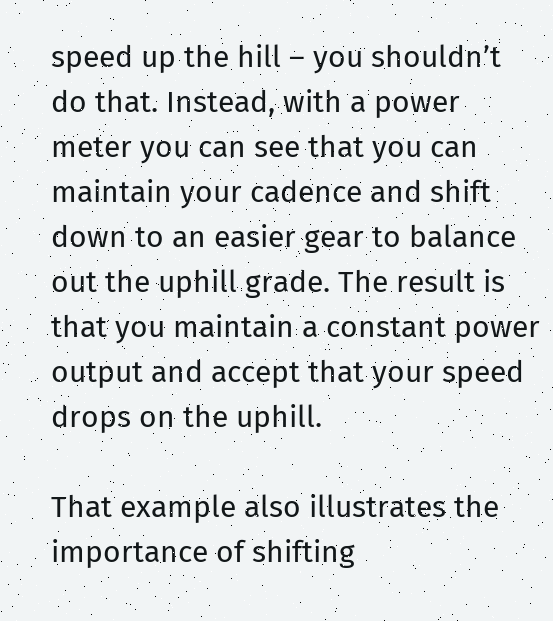speed up the hill – you shouldn’t do that. Instead, with a power meter you can see that you can maintain your cadence and shift down to an easier gear to balance out the uphill grade. The result is that you maintain a constant power output and accept that your speed drops on the uphill.

That example also illustrates the importance of shifting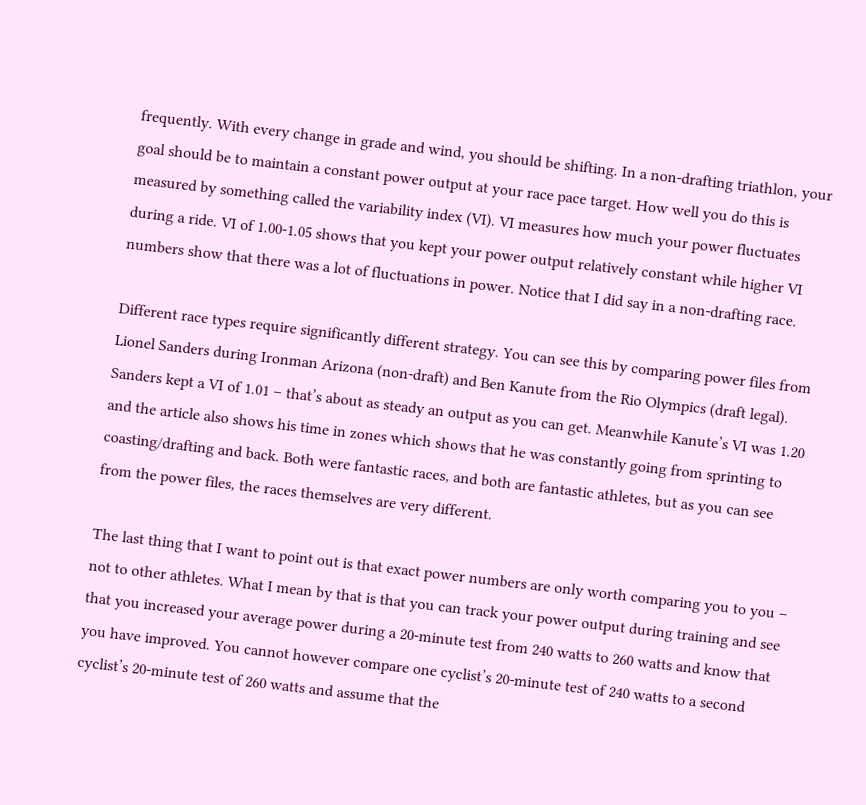frequently. With every change in grade and wind, you should be shifting. In a non-drafting triathlon, your goal should be to maintain a constant power output at your race pace target. How well you do this is measured by something called the variability index (VI). VI measures how much your power fluctuates during a ride. VI of 1.00-1.05 shows that you kept your power output relatively constant while higher VI numbers show that there was a lot of fluctuations in power. Notice that I did say in a non-drafting race.

Different race types require significantly different strategy. You can see this by comparing power files from Lionel Sanders during Ironman Arizona (non-draft) and Ben Kanute from the Rio Olympics (draft legal). Sanders kept a VI of 1.01 – that’s about as steady an output as you can get. Meanwhile Kanute’s VI was 1.20 and the article also shows his time in zones which shows that he was constantly going from sprinting to coasting/drafting and back. Both were fantastic races, and both are fantastic athletes, but as you can see from the power files, the races themselves are very different.

The last thing that I want to point out is that exact power numbers are only worth comparing you to you – not to other athletes. What I mean by that is that you can track your power output during training and see that you increased your average power during a 20-minute test from 240 watts to 260 watts and know that you have improved. You cannot however compare one cyclist’s 20-minute test of 240 watts to a second cyclist’s 20-minute test of 260 watts and assume that the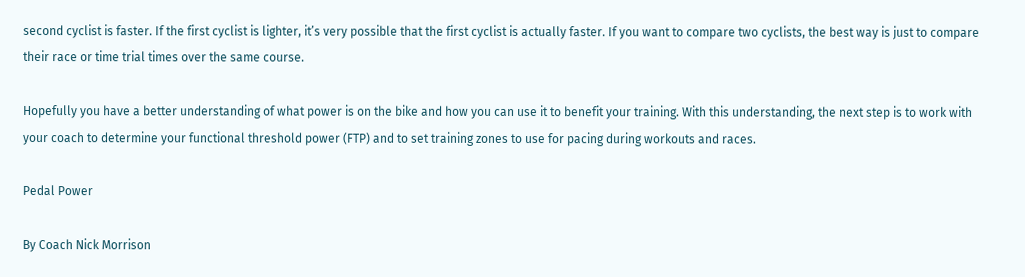second cyclist is faster. If the first cyclist is lighter, it’s very possible that the first cyclist is actually faster. If you want to compare two cyclists, the best way is just to compare their race or time trial times over the same course.

Hopefully you have a better understanding of what power is on the bike and how you can use it to benefit your training. With this understanding, the next step is to work with your coach to determine your functional threshold power (FTP) and to set training zones to use for pacing during workouts and races.

Pedal Power

By Coach Nick Morrison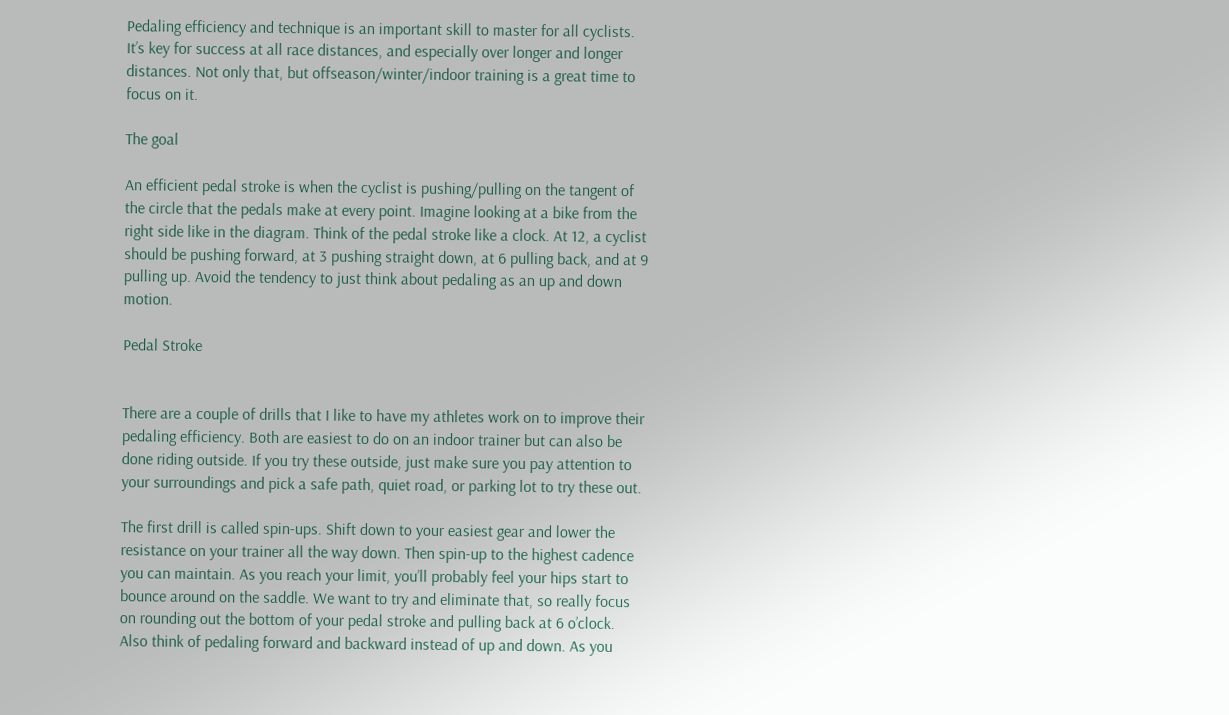Pedaling efficiency and technique is an important skill to master for all cyclists. It’s key for success at all race distances, and especially over longer and longer distances. Not only that, but offseason/winter/indoor training is a great time to focus on it.

The goal

An efficient pedal stroke is when the cyclist is pushing/pulling on the tangent of the circle that the pedals make at every point. Imagine looking at a bike from the right side like in the diagram. Think of the pedal stroke like a clock. At 12, a cyclist should be pushing forward, at 3 pushing straight down, at 6 pulling back, and at 9 pulling up. Avoid the tendency to just think about pedaling as an up and down motion.

Pedal Stroke


There are a couple of drills that I like to have my athletes work on to improve their pedaling efficiency. Both are easiest to do on an indoor trainer but can also be done riding outside. If you try these outside, just make sure you pay attention to your surroundings and pick a safe path, quiet road, or parking lot to try these out.

The first drill is called spin-ups. Shift down to your easiest gear and lower the resistance on your trainer all the way down. Then spin-up to the highest cadence you can maintain. As you reach your limit, you’ll probably feel your hips start to bounce around on the saddle. We want to try and eliminate that, so really focus on rounding out the bottom of your pedal stroke and pulling back at 6 o’clock. Also think of pedaling forward and backward instead of up and down. As you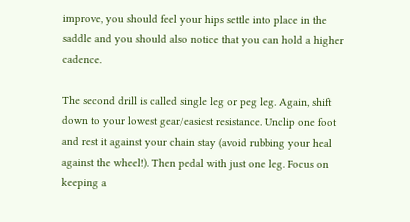improve, you should feel your hips settle into place in the saddle and you should also notice that you can hold a higher cadence.

The second drill is called single leg or peg leg. Again, shift down to your lowest gear/easiest resistance. Unclip one foot and rest it against your chain stay (avoid rubbing your heal against the wheel!). Then pedal with just one leg. Focus on keeping a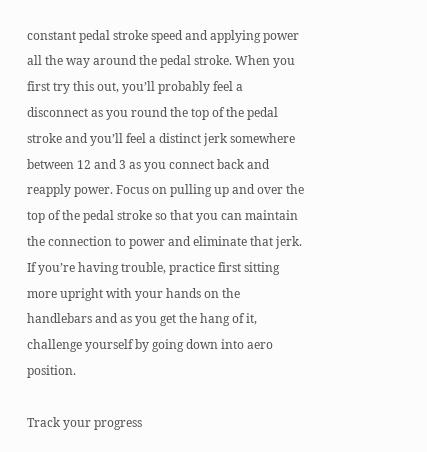constant pedal stroke speed and applying power all the way around the pedal stroke. When you first try this out, you’ll probably feel a disconnect as you round the top of the pedal stroke and you’ll feel a distinct jerk somewhere between 12 and 3 as you connect back and reapply power. Focus on pulling up and over the top of the pedal stroke so that you can maintain the connection to power and eliminate that jerk. If you’re having trouble, practice first sitting more upright with your hands on the handlebars and as you get the hang of it, challenge yourself by going down into aero position.

Track your progress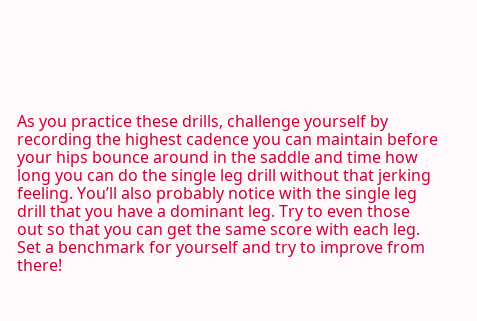As you practice these drills, challenge yourself by recording the highest cadence you can maintain before your hips bounce around in the saddle and time how long you can do the single leg drill without that jerking feeling. You’ll also probably notice with the single leg drill that you have a dominant leg. Try to even those out so that you can get the same score with each leg. Set a benchmark for yourself and try to improve from there!